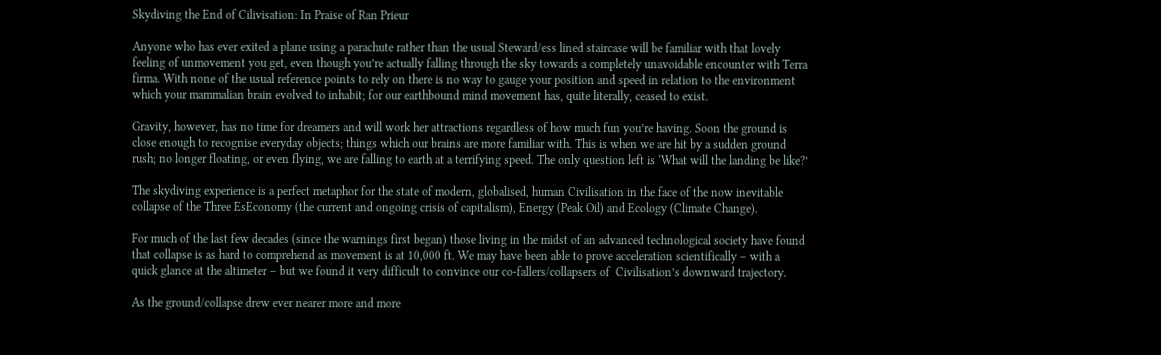Skydiving the End of Cilivisation: In Praise of Ran Prieur

Anyone who has ever exited a plane using a parachute rather than the usual Steward/ess lined staircase will be familiar with that lovely feeling of unmovement you get, even though you’re actually falling through the sky towards a completely unavoidable encounter with Terra firma. With none of the usual reference points to rely on there is no way to gauge your position and speed in relation to the environment which your mammalian brain evolved to inhabit; for our earthbound mind movement has, quite literally, ceased to exist.

Gravity, however, has no time for dreamers and will work her attractions regardless of how much fun you’re having. Soon the ground is close enough to recognise everyday objects; things which our brains are more familiar with. This is when we are hit by a sudden ground rush; no longer floating, or even flying, we are falling to earth at a terrifying speed. The only question left is ‘What will the landing be like?’

The skydiving experience is a perfect metaphor for the state of modern, globalised, human Civilisation in the face of the now inevitable collapse of the Three EsEconomy (the current and ongoing crisis of capitalism), Energy (Peak Oil) and Ecology (Climate Change).

For much of the last few decades (since the warnings first began) those living in the midst of an advanced technological society have found that collapse is as hard to comprehend as movement is at 10,000 ft. We may have been able to prove acceleration scientifically – with a quick glance at the altimeter – but we found it very difficult to convince our co-fallers/collapsers of  Civilisation’s downward trajectory.

As the ground/collapse drew ever nearer more and more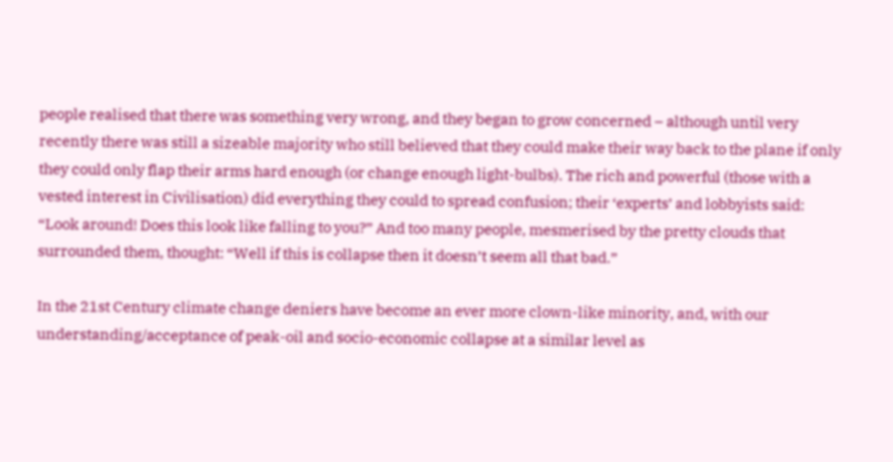people realised that there was something very wrong, and they began to grow concerned – although until very recently there was still a sizeable majority who still believed that they could make their way back to the plane if only they could only flap their arms hard enough (or change enough light-bulbs). The rich and powerful (those with a vested interest in Civilisation) did everything they could to spread confusion; their ‘experts’ and lobbyists said: “Look around! Does this look like falling to you?” And too many people, mesmerised by the pretty clouds that surrounded them, thought: “Well if this is collapse then it doesn’t seem all that bad.”

In the 21st Century climate change deniers have become an ever more clown-like minority, and, with our understanding/acceptance of peak-oil and socio-economic collapse at a similar level as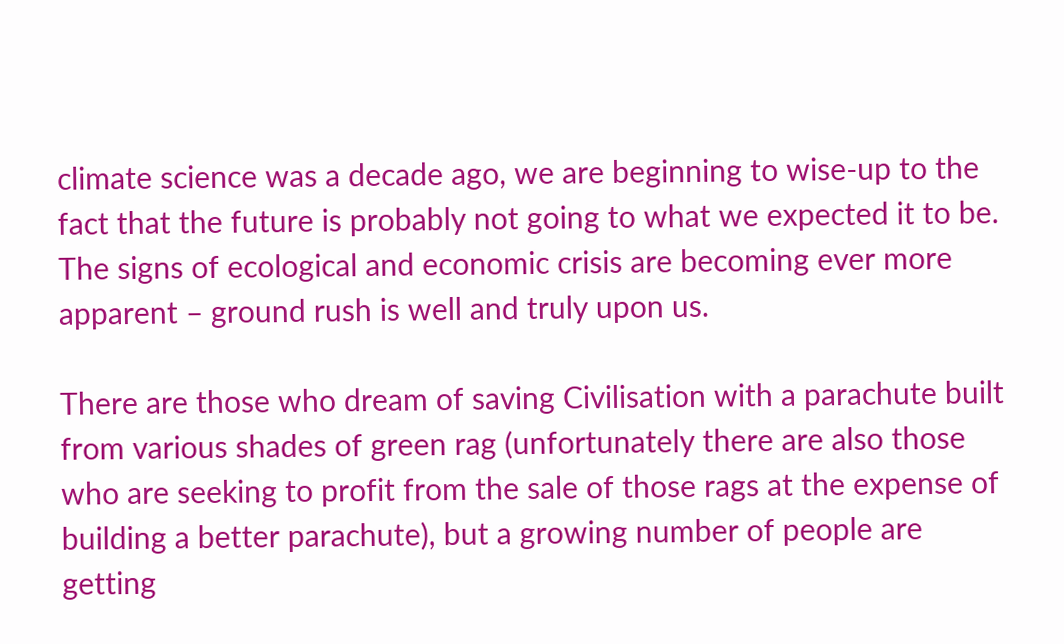climate science was a decade ago, we are beginning to wise-up to the fact that the future is probably not going to what we expected it to be. The signs of ecological and economic crisis are becoming ever more apparent – ground rush is well and truly upon us.

There are those who dream of saving Civilisation with a parachute built from various shades of green rag (unfortunately there are also those who are seeking to profit from the sale of those rags at the expense of building a better parachute), but a growing number of people are getting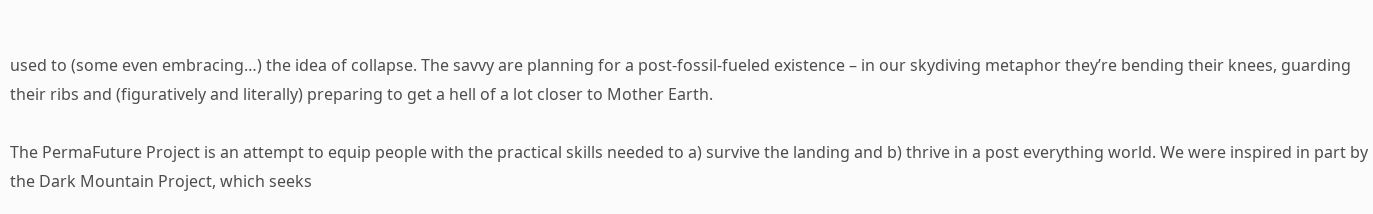used to (some even embracing…) the idea of collapse. The savvy are planning for a post-fossil-fueled existence – in our skydiving metaphor they’re bending their knees, guarding their ribs and (figuratively and literally) preparing to get a hell of a lot closer to Mother Earth.

The PermaFuture Project is an attempt to equip people with the practical skills needed to a) survive the landing and b) thrive in a post everything world. We were inspired in part by the Dark Mountain Project, which seeks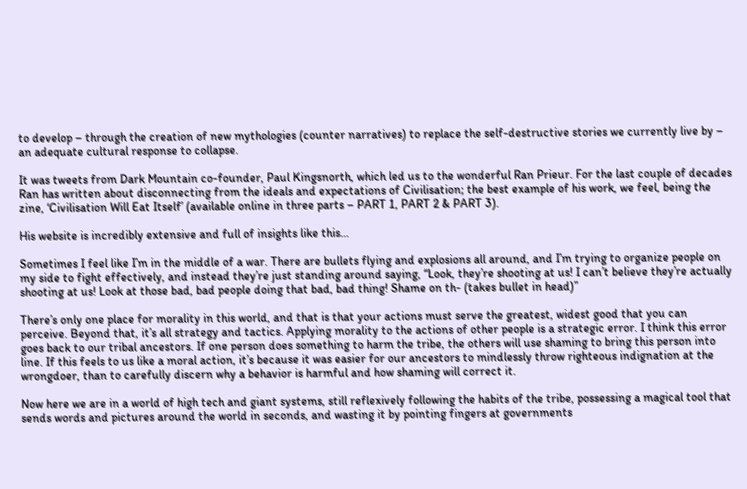to develop – through the creation of new mythologies (counter narratives) to replace the self-destructive stories we currently live by –  an adequate cultural response to collapse.

It was tweets from Dark Mountain co-founder, Paul Kingsnorth, which led us to the wonderful Ran Prieur. For the last couple of decades Ran has written about disconnecting from the ideals and expectations of Civilisation; the best example of his work, we feel, being the zine, ‘Civilisation Will Eat Itself’ (available online in three parts – PART 1, PART 2 & PART 3).

His website is incredibly extensive and full of insights like this…

Sometimes I feel like I’m in the middle of a war. There are bullets flying and explosions all around, and I’m trying to organize people on my side to fight effectively, and instead they’re just standing around saying, “Look, they’re shooting at us! I can’t believe they’re actually shooting at us! Look at those bad, bad people doing that bad, bad thing! Shame on th- (takes bullet in head)”

There’s only one place for morality in this world, and that is that your actions must serve the greatest, widest good that you can perceive. Beyond that, it’s all strategy and tactics. Applying morality to the actions of other people is a strategic error. I think this error goes back to our tribal ancestors. If one person does something to harm the tribe, the others will use shaming to bring this person into line. If this feels to us like a moral action, it’s because it was easier for our ancestors to mindlessly throw righteous indignation at the wrongdoer, than to carefully discern why a behavior is harmful and how shaming will correct it.

Now here we are in a world of high tech and giant systems, still reflexively following the habits of the tribe, possessing a magical tool that sends words and pictures around the world in seconds, and wasting it by pointing fingers at governments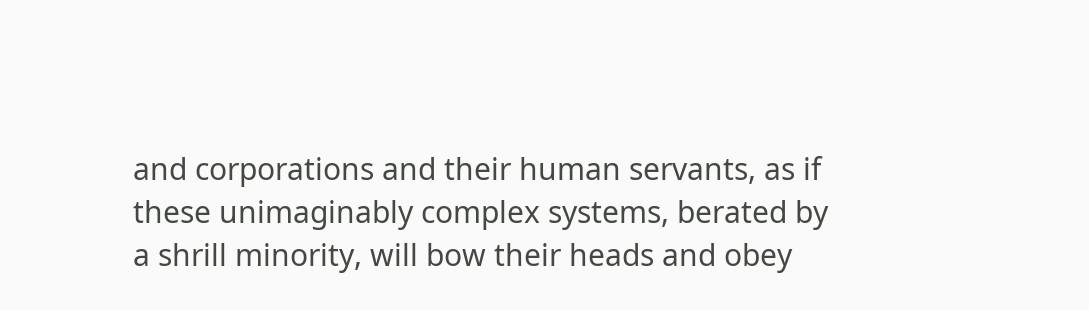and corporations and their human servants, as if these unimaginably complex systems, berated by a shrill minority, will bow their heads and obey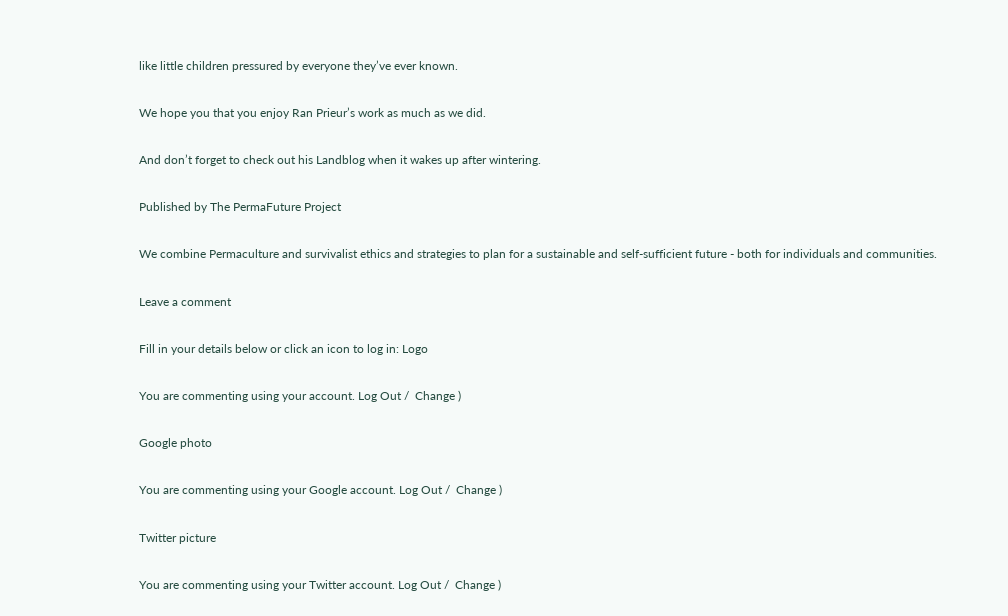like little children pressured by everyone they’ve ever known.

We hope you that you enjoy Ran Prieur’s work as much as we did.

And don’t forget to check out his Landblog when it wakes up after wintering.

Published by The PermaFuture Project

We combine Permaculture and survivalist ethics and strategies to plan for a sustainable and self-sufficient future - both for individuals and communities.

Leave a comment

Fill in your details below or click an icon to log in: Logo

You are commenting using your account. Log Out /  Change )

Google photo

You are commenting using your Google account. Log Out /  Change )

Twitter picture

You are commenting using your Twitter account. Log Out /  Change )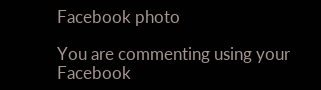Facebook photo

You are commenting using your Facebook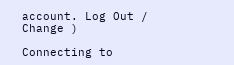account. Log Out /  Change )

Connecting to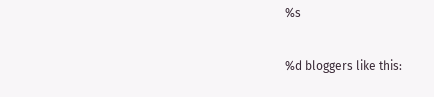%s

%d bloggers like this: